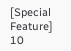[Special Feature] 10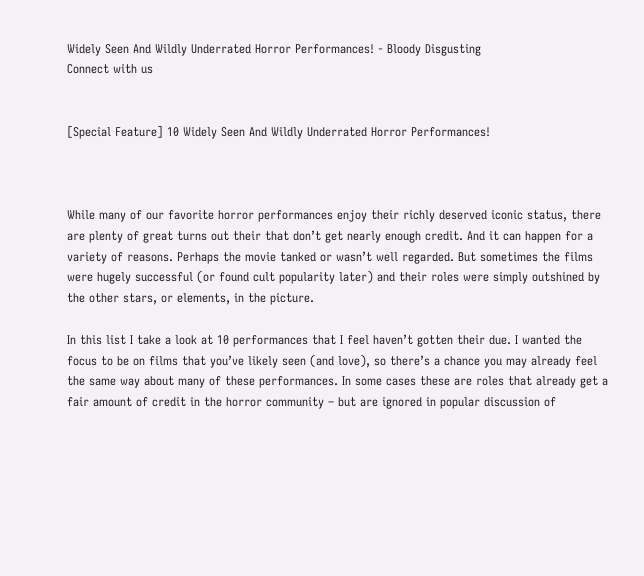Widely Seen And Wildly Underrated Horror Performances! - Bloody Disgusting
Connect with us


[Special Feature] 10 Widely Seen And Wildly Underrated Horror Performances!



While many of our favorite horror performances enjoy their richly deserved iconic status, there are plenty of great turns out their that don’t get nearly enough credit. And it can happen for a variety of reasons. Perhaps the movie tanked or wasn’t well regarded. But sometimes the films were hugely successful (or found cult popularity later) and their roles were simply outshined by the other stars, or elements, in the picture.

In this list I take a look at 10 performances that I feel haven’t gotten their due. I wanted the focus to be on films that you’ve likely seen (and love), so there’s a chance you may already feel the same way about many of these performances. In some cases these are roles that already get a fair amount of credit in the horror community – but are ignored in popular discussion of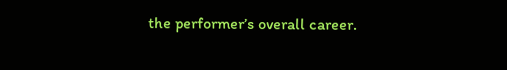the performer’s overall career.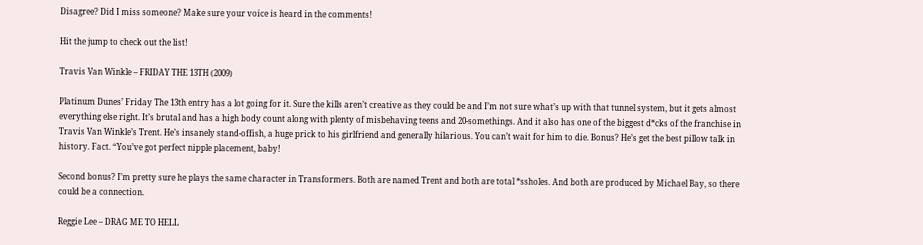Disagree? Did I miss someone? Make sure your voice is heard in the comments!

Hit the jump to check out the list!

Travis Van Winkle – FRIDAY THE 13TH (2009)

Platinum Dunes’ Friday The 13th entry has a lot going for it. Sure the kills aren’t creative as they could be and I’m not sure what’s up with that tunnel system, but it gets almost everything else right. It’s brutal and has a high body count along with plenty of misbehaving teens and 20-somethings. And it also has one of the biggest d*cks of the franchise in Travis Van Winkle’s Trent. He’s insanely stand-offish, a huge prick to his girlfriend and generally hilarious. You can’t wait for him to die. Bonus? He’s get the best pillow talk in history. Fact. “You’ve got perfect nipple placement, baby!

Second bonus? I’m pretty sure he plays the same character in Transformers. Both are named Trent and both are total *ssholes. And both are produced by Michael Bay, so there could be a connection.

Reggie Lee – DRAG ME TO HELL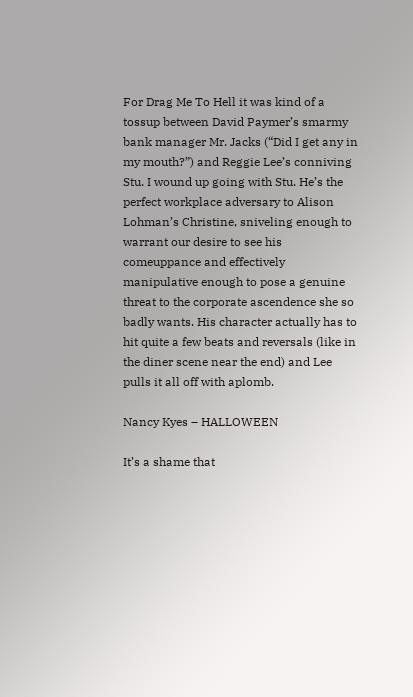For Drag Me To Hell it was kind of a tossup between David Paymer’s smarmy bank manager Mr. Jacks (“Did I get any in my mouth?”) and Reggie Lee’s conniving Stu. I wound up going with Stu. He’s the perfect workplace adversary to Alison Lohman’s Christine, sniveling enough to warrant our desire to see his comeuppance and effectively manipulative enough to pose a genuine threat to the corporate ascendence she so badly wants. His character actually has to hit quite a few beats and reversals (like in the diner scene near the end) and Lee pulls it all off with aplomb.

Nancy Kyes – HALLOWEEN

It’s a shame that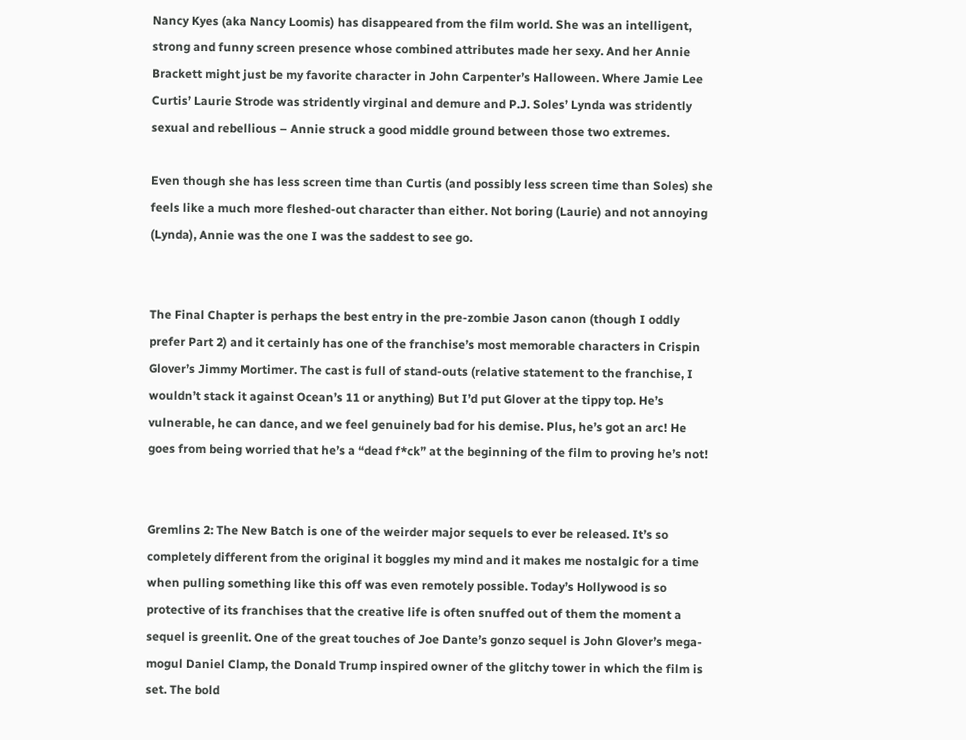Nancy Kyes (aka Nancy Loomis) has disappeared from the film world. She was an intelligent, strong and funny screen presence whose combined attributes made her sexy. And her Annie Brackett might just be my favorite character in John Carpenter’s Halloween. Where Jamie Lee Curtis’ Laurie Strode was stridently virginal and demure and P.J. Soles’ Lynda was stridently sexual and rebellious – Annie struck a good middle ground between those two extremes.

Even though she has less screen time than Curtis (and possibly less screen time than Soles) she feels like a much more fleshed-out character than either. Not boring (Laurie) and not annoying (Lynda), Annie was the one I was the saddest to see go.


The Final Chapter is perhaps the best entry in the pre-zombie Jason canon (though I oddly prefer Part 2) and it certainly has one of the franchise’s most memorable characters in Crispin Glover’s Jimmy Mortimer. The cast is full of stand-outs (relative statement to the franchise, I wouldn’t stack it against Ocean’s 11 or anything) But I’d put Glover at the tippy top. He’s vulnerable, he can dance, and we feel genuinely bad for his demise. Plus, he’s got an arc! He goes from being worried that he’s a “dead f*ck” at the beginning of the film to proving he’s not!


Gremlins 2: The New Batch is one of the weirder major sequels to ever be released. It’s so completely different from the original it boggles my mind and it makes me nostalgic for a time when pulling something like this off was even remotely possible. Today’s Hollywood is so protective of its franchises that the creative life is often snuffed out of them the moment a sequel is greenlit. One of the great touches of Joe Dante’s gonzo sequel is John Glover’s mega-mogul Daniel Clamp, the Donald Trump inspired owner of the glitchy tower in which the film is set. The bold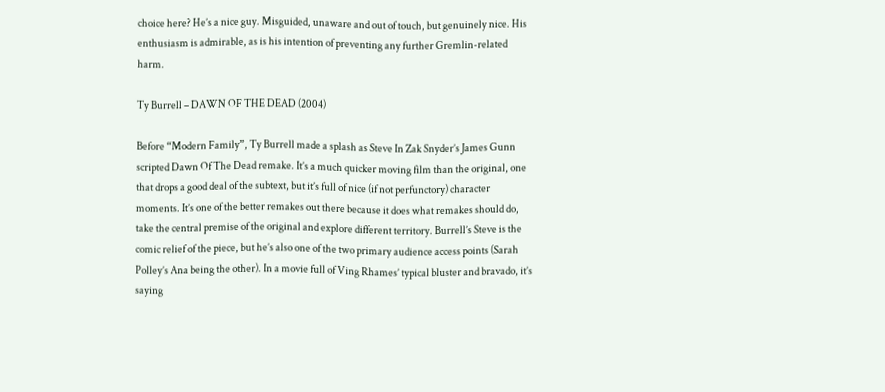choice here? He’s a nice guy. Misguided, unaware and out of touch, but genuinely nice. His enthusiasm is admirable, as is his intention of preventing any further Gremlin-related harm.

Ty Burrell – DAWN OF THE DEAD (2004)

Before “Modern Family”, Ty Burrell made a splash as Steve In Zak Snyder’s James Gunn scripted Dawn Of The Dead remake. It’s a much quicker moving film than the original, one that drops a good deal of the subtext, but it’s full of nice (if not perfunctory) character moments. It’s one of the better remakes out there because it does what remakes should do, take the central premise of the original and explore different territory. Burrell’s Steve is the comic relief of the piece, but he’s also one of the two primary audience access points (Sarah Polley’s Ana being the other). In a movie full of Ving Rhames’ typical bluster and bravado, it’s saying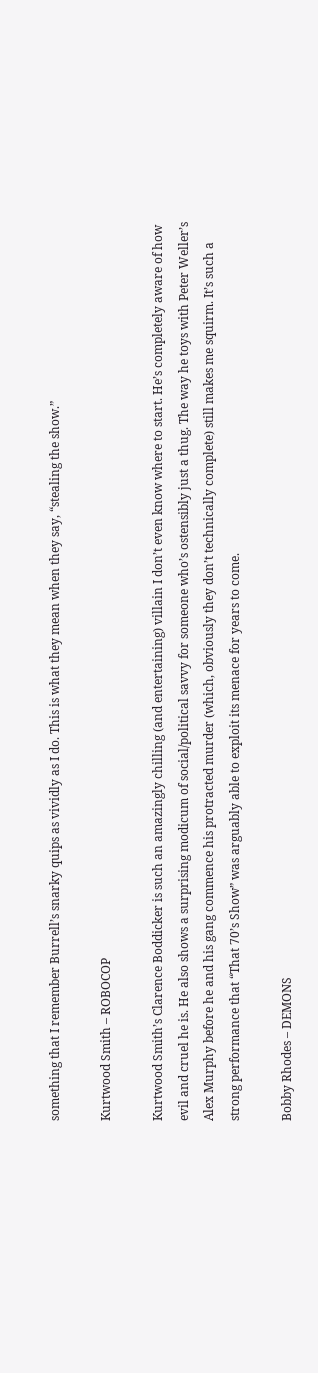something that I remember Burrell’s snarky quips as vividly as I do. This is what they mean when they say, “stealing the show.”

Kurtwood Smith – ROBOCOP

Kurtwood Smith’s Clarence Boddicker is such an amazingly chilling (and entertaining) villain I don’t even know where to start. He’s completely aware of how evil and cruel he is. He also shows a surprising modicum of social/political savvy for someone who’s ostensibly just a thug. The way he toys with Peter Weller’s Alex Murphy before he and his gang commence his protracted murder (which, obviously they don’t technically complete) still makes me squirm. It’s such a strong performance that “That 70’s Show” was arguably able to exploit its menace for years to come.

Bobby Rhodes – DEMONS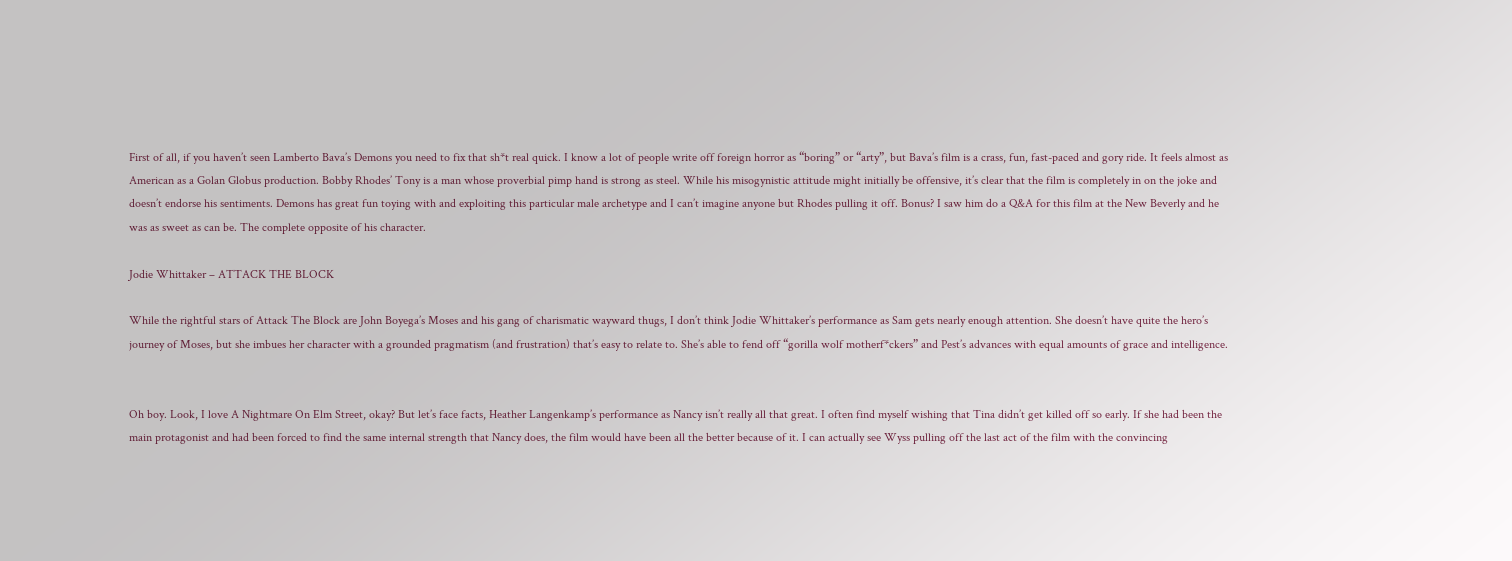First of all, if you haven’t seen Lamberto Bava’s Demons you need to fix that sh*t real quick. I know a lot of people write off foreign horror as “boring” or “arty”, but Bava’s film is a crass, fun, fast-paced and gory ride. It feels almost as American as a Golan Globus production. Bobby Rhodes’ Tony is a man whose proverbial pimp hand is strong as steel. While his misogynistic attitude might initially be offensive, it’s clear that the film is completely in on the joke and doesn’t endorse his sentiments. Demons has great fun toying with and exploiting this particular male archetype and I can’t imagine anyone but Rhodes pulling it off. Bonus? I saw him do a Q&A for this film at the New Beverly and he was as sweet as can be. The complete opposite of his character.

Jodie Whittaker – ATTACK THE BLOCK

While the rightful stars of Attack The Block are John Boyega’s Moses and his gang of charismatic wayward thugs, I don’t think Jodie Whittaker’s performance as Sam gets nearly enough attention. She doesn’t have quite the hero’s journey of Moses, but she imbues her character with a grounded pragmatism (and frustration) that’s easy to relate to. She’s able to fend off “gorilla wolf motherf*ckers” and Pest’s advances with equal amounts of grace and intelligence.


Oh boy. Look, I love A Nightmare On Elm Street, okay? But let’s face facts, Heather Langenkamp’s performance as Nancy isn’t really all that great. I often find myself wishing that Tina didn’t get killed off so early. If she had been the main protagonist and had been forced to find the same internal strength that Nancy does, the film would have been all the better because of it. I can actually see Wyss pulling off the last act of the film with the convincing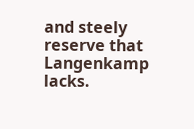and steely reserve that Langenkamp lacks.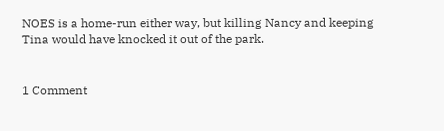NOES is a home-run either way, but killing Nancy and keeping Tina would have knocked it out of the park.


1 Comment